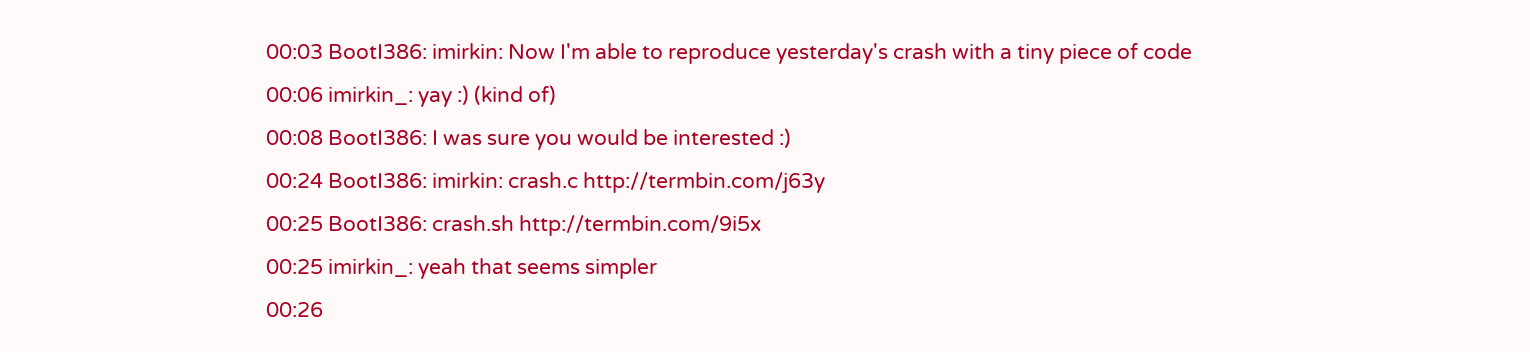00:03 BootI386: imirkin: Now I'm able to reproduce yesterday's crash with a tiny piece of code
00:06 imirkin_: yay :) (kind of)
00:08 BootI386: I was sure you would be interested :)
00:24 BootI386: imirkin: crash.c http://termbin.com/j63y
00:25 BootI386: crash.sh http://termbin.com/9i5x
00:25 imirkin_: yeah that seems simpler
00:26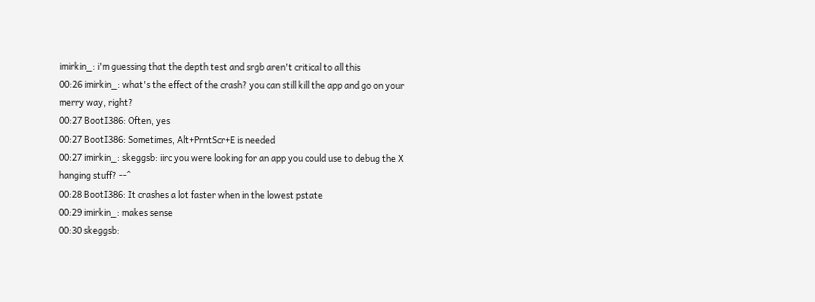imirkin_: i'm guessing that the depth test and srgb aren't critical to all this
00:26 imirkin_: what's the effect of the crash? you can still kill the app and go on your merry way, right?
00:27 BootI386: Often, yes
00:27 BootI386: Sometimes, Alt+PrntScr+E is needed
00:27 imirkin_: skeggsb: iirc you were looking for an app you could use to debug the X hanging stuff? --^
00:28 BootI386: It crashes a lot faster when in the lowest pstate
00:29 imirkin_: makes sense
00:30 skeggsb: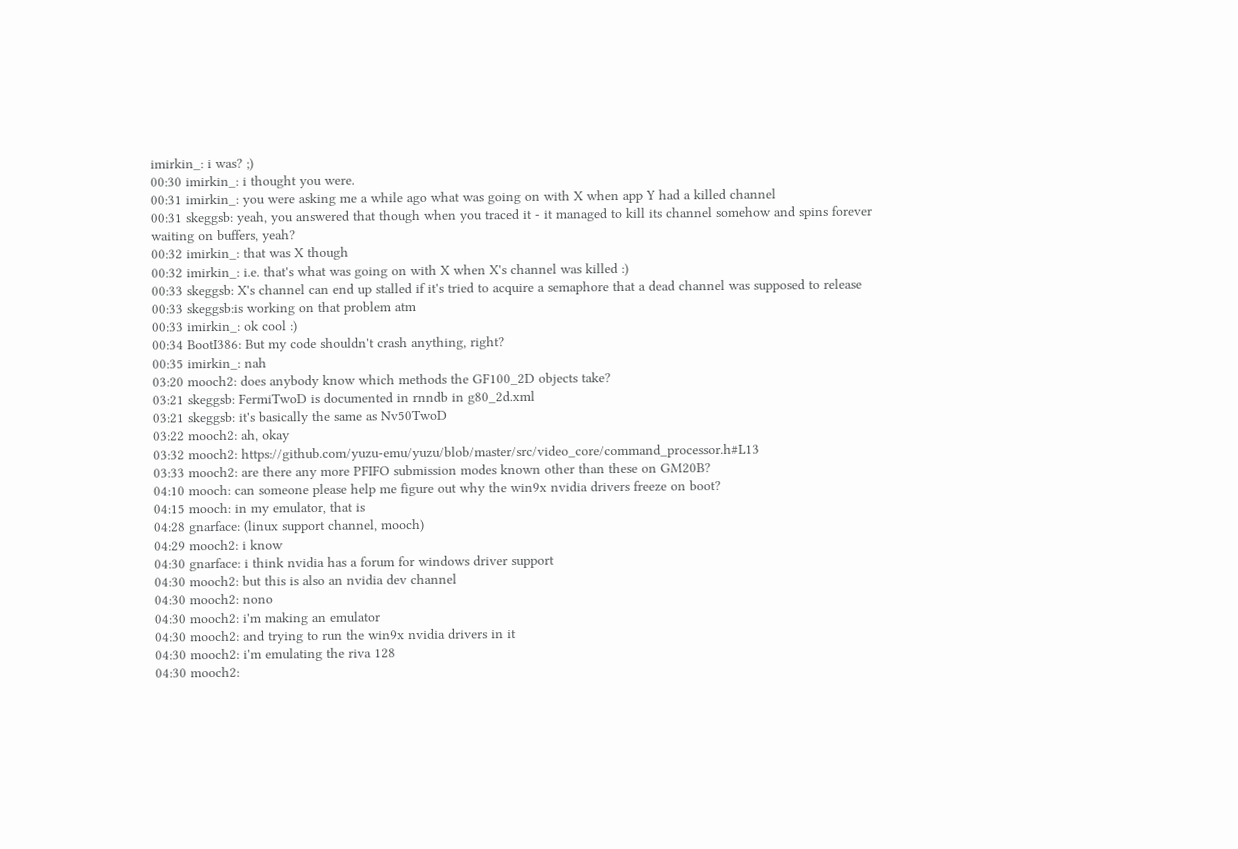imirkin_: i was? ;)
00:30 imirkin_: i thought you were.
00:31 imirkin_: you were asking me a while ago what was going on with X when app Y had a killed channel
00:31 skeggsb: yeah, you answered that though when you traced it - it managed to kill its channel somehow and spins forever waiting on buffers, yeah?
00:32 imirkin_: that was X though
00:32 imirkin_: i.e. that's what was going on with X when X's channel was killed :)
00:33 skeggsb: X's channel can end up stalled if it's tried to acquire a semaphore that a dead channel was supposed to release
00:33 skeggsb:is working on that problem atm
00:33 imirkin_: ok cool :)
00:34 BootI386: But my code shouldn't crash anything, right?
00:35 imirkin_: nah
03:20 mooch2: does anybody know which methods the GF100_2D objects take?
03:21 skeggsb: FermiTwoD is documented in rnndb in g80_2d.xml
03:21 skeggsb: it's basically the same as Nv50TwoD
03:22 mooch2: ah, okay
03:32 mooch2: https://github.com/yuzu-emu/yuzu/blob/master/src/video_core/command_processor.h#L13
03:33 mooch2: are there any more PFIFO submission modes known other than these on GM20B?
04:10 mooch: can someone please help me figure out why the win9x nvidia drivers freeze on boot?
04:15 mooch: in my emulator, that is
04:28 gnarface: (linux support channel, mooch)
04:29 mooch2: i know
04:30 gnarface: i think nvidia has a forum for windows driver support
04:30 mooch2: but this is also an nvidia dev channel
04:30 mooch2: nono
04:30 mooch2: i'm making an emulator
04:30 mooch2: and trying to run the win9x nvidia drivers in it
04:30 mooch2: i'm emulating the riva 128
04:30 mooch2: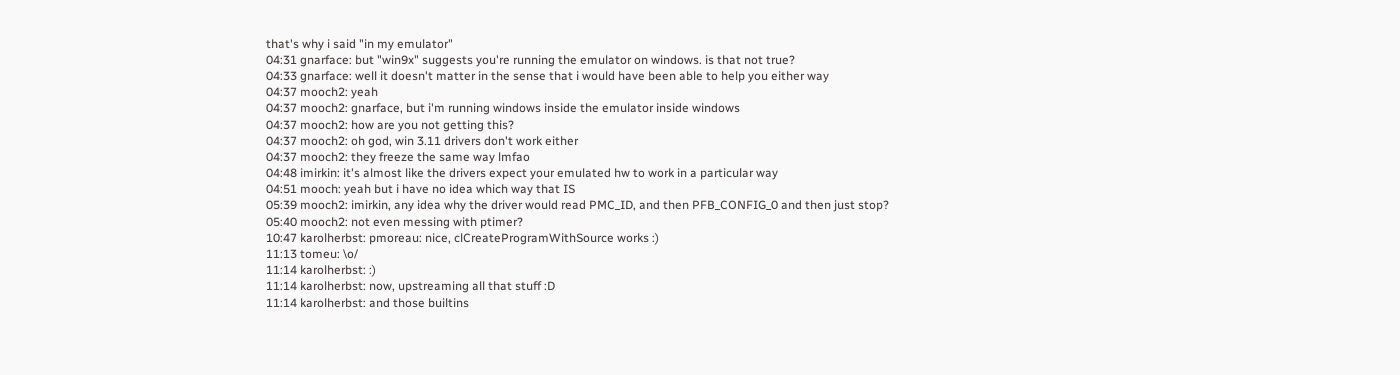that's why i said "in my emulator"
04:31 gnarface: but "win9x" suggests you're running the emulator on windows. is that not true?
04:33 gnarface: well it doesn't matter in the sense that i would have been able to help you either way
04:37 mooch2: yeah
04:37 mooch2: gnarface, but i'm running windows inside the emulator inside windows
04:37 mooch2: how are you not getting this?
04:37 mooch2: oh god, win 3.11 drivers don't work either
04:37 mooch2: they freeze the same way lmfao
04:48 imirkin: it's almost like the drivers expect your emulated hw to work in a particular way
04:51 mooch: yeah but i have no idea which way that IS
05:39 mooch2: imirkin, any idea why the driver would read PMC_ID, and then PFB_CONFIG_0 and then just stop?
05:40 mooch2: not even messing with ptimer?
10:47 karolherbst: pmoreau: nice, clCreateProgramWithSource works :)
11:13 tomeu: \o/
11:14 karolherbst: :)
11:14 karolherbst: now, upstreaming all that stuff :D
11:14 karolherbst: and those builtins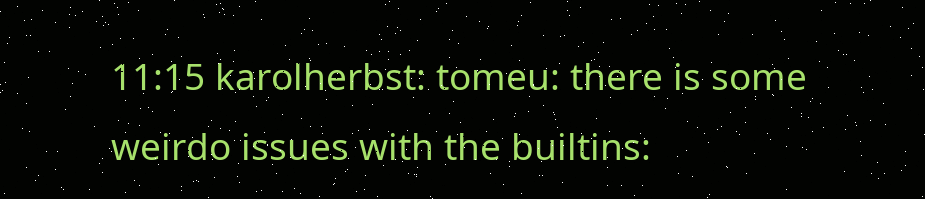11:15 karolherbst: tomeu: there is some weirdo issues with the builtins: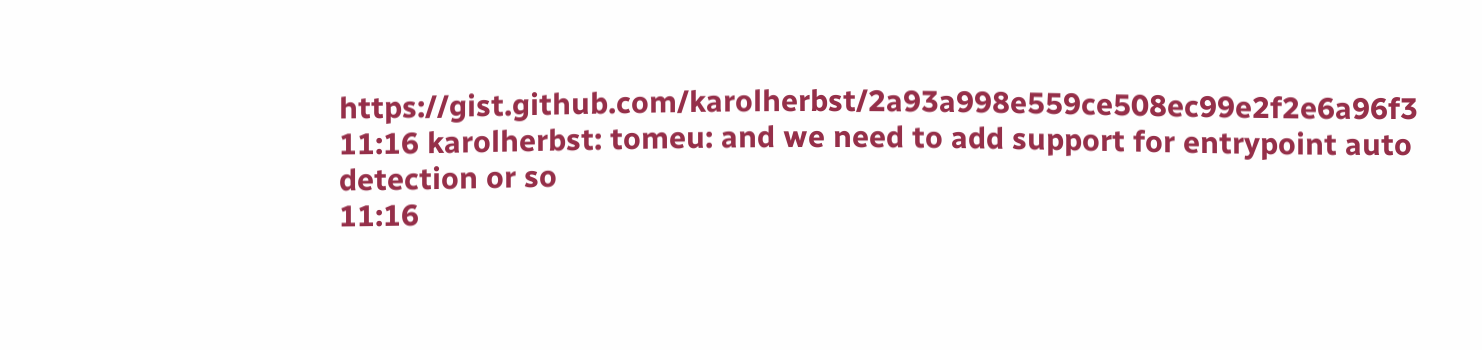https://gist.github.com/karolherbst/2a93a998e559ce508ec99e2f2e6a96f3
11:16 karolherbst: tomeu: and we need to add support for entrypoint auto detection or so
11:16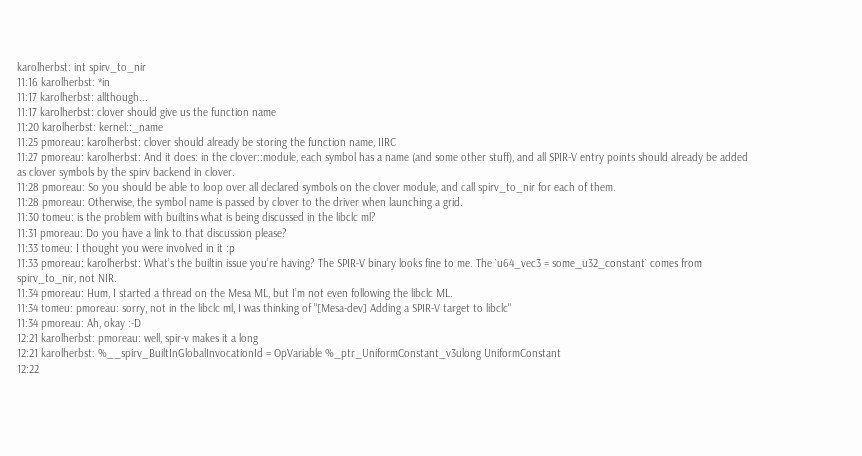karolherbst: int spirv_to_nir
11:16 karolherbst: *in
11:17 karolherbst: allthough...
11:17 karolherbst: clover should give us the function name
11:20 karolherbst: kernel::_name
11:25 pmoreau: karolherbst: clover should already be storing the function name, IIRC
11:27 pmoreau: karolherbst: And it does: in the clover::module, each symbol has a name (and some other stuff), and all SPIR-V entry points should already be added as clover symbols by the spirv backend in clover.
11:28 pmoreau: So you should be able to loop over all declared symbols on the clover module, and call spirv_to_nir for each of them.
11:28 pmoreau: Otherwise, the symbol name is passed by clover to the driver when launching a grid.
11:30 tomeu: is the problem with builtins what is being discussed in the libclc ml?
11:31 pmoreau: Do you have a link to that discussion please?
11:33 tomeu: I thought you were involved in it :p
11:33 pmoreau: karolherbst: What’s the builtin issue you’re having? The SPIR-V binary looks fine to me. The `u64_vec3 = some_u32_constant` comes from spirv_to_nir, not NIR.
11:34 pmoreau: Hum, I started a thread on the Mesa ML, but I’m not even following the libclc ML.
11:34 tomeu: pmoreau: sorry, not in the libclc ml, I was thinking of "[Mesa-dev] Adding a SPIR-V target to libclc"
11:34 pmoreau: Ah, okay :-D
12:21 karolherbst: pmoreau: well, spir-v makes it a long
12:21 karolherbst: %__spirv_BuiltInGlobalInvocationId = OpVariable %_ptr_UniformConstant_v3ulong UniformConstant
12:22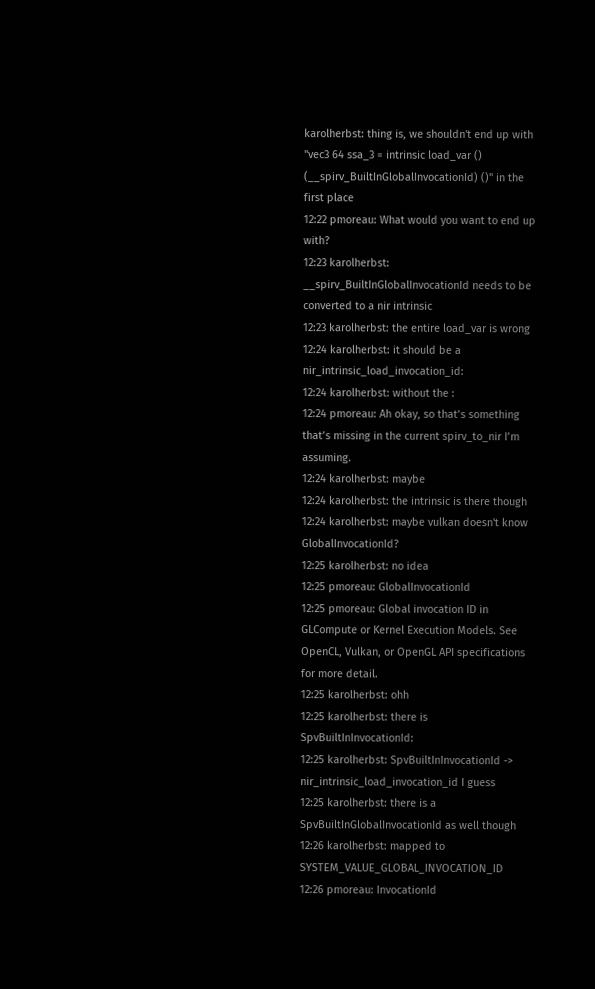karolherbst: thing is, we shouldn't end up with "vec3 64 ssa_3 = intrinsic load_var () (__spirv_BuiltInGlobalInvocationId) ()" in the first place
12:22 pmoreau: What would you want to end up with?
12:23 karolherbst: __spirv_BuiltInGlobalInvocationId needs to be converted to a nir intrinsic
12:23 karolherbst: the entire load_var is wrong
12:24 karolherbst: it should be a nir_intrinsic_load_invocation_id:
12:24 karolherbst: without the :
12:24 pmoreau: Ah okay, so that’s something that’s missing in the current spirv_to_nir I’m assuming.
12:24 karolherbst: maybe
12:24 karolherbst: the intrinsic is there though
12:24 karolherbst: maybe vulkan doesn't know GlobalInvocationId?
12:25 karolherbst: no idea
12:25 pmoreau: GlobalInvocationId
12:25 pmoreau: Global invocation ID in GLCompute or Kernel Execution Models. See OpenCL, Vulkan, or OpenGL API specifications for more detail.
12:25 karolherbst: ohh
12:25 karolherbst: there is SpvBuiltInInvocationId:
12:25 karolherbst: SpvBuiltInInvocationId -> nir_intrinsic_load_invocation_id I guess
12:25 karolherbst: there is a SpvBuiltInGlobalInvocationId as well though
12:26 karolherbst: mapped to SYSTEM_VALUE_GLOBAL_INVOCATION_ID
12:26 pmoreau: InvocationId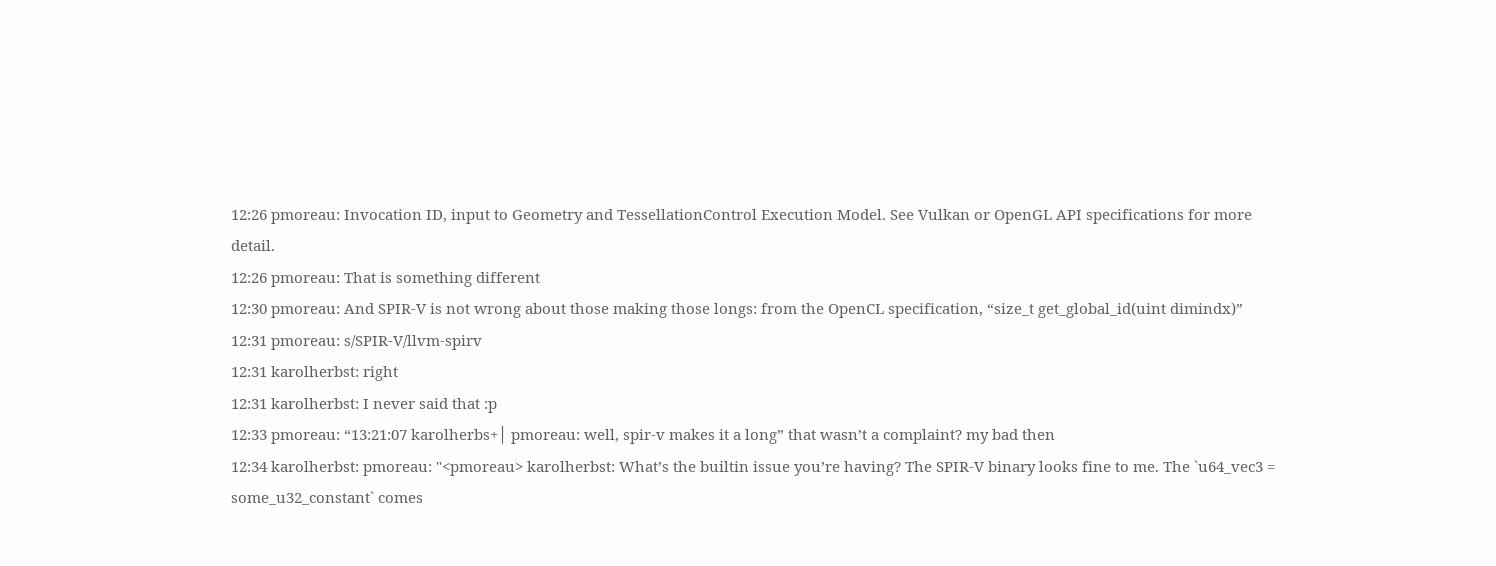12:26 pmoreau: Invocation ID, input to Geometry and TessellationControl Execution Model. See Vulkan or OpenGL API specifications for more detail.
12:26 pmoreau: That is something different
12:30 pmoreau: And SPIR-V is not wrong about those making those longs: from the OpenCL specification, “size_t get_global_id(uint dimindx)”
12:31 pmoreau: s/SPIR-V/llvm-spirv
12:31 karolherbst: right
12:31 karolherbst: I never said that :p
12:33 pmoreau: “13:21:07 karolherbs+│ pmoreau: well, spir-v makes it a long” that wasn’t a complaint? my bad then
12:34 karolherbst: pmoreau: "<pmoreau> karolherbst: What’s the builtin issue you’re having? The SPIR-V binary looks fine to me. The `u64_vec3 = some_u32_constant` comes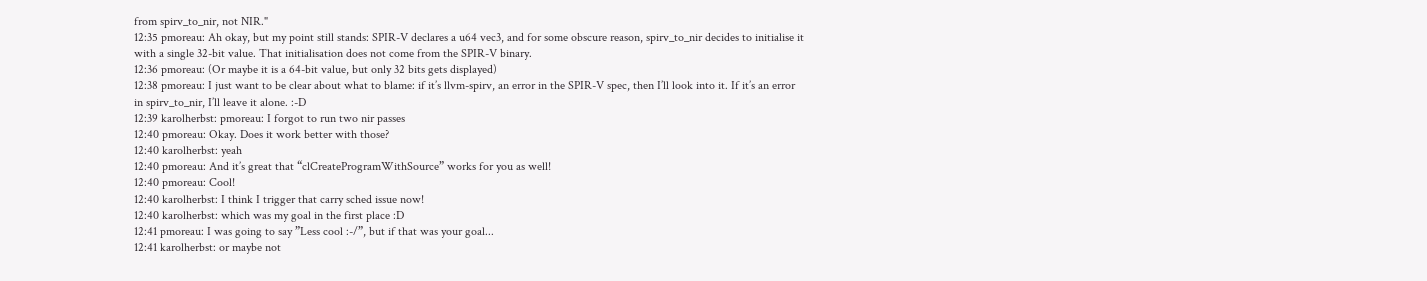from spirv_to_nir, not NIR."
12:35 pmoreau: Ah okay, but my point still stands: SPIR-V declares a u64 vec3, and for some obscure reason, spirv_to_nir decides to initialise it with a single 32-bit value. That initialisation does not come from the SPIR-V binary.
12:36 pmoreau: (Or maybe it is a 64-bit value, but only 32 bits gets displayed)
12:38 pmoreau: I just want to be clear about what to blame: if it’s llvm-spirv, an error in the SPIR-V spec, then I’ll look into it. If it’s an error in spirv_to_nir, I’ll leave it alone. :-D
12:39 karolherbst: pmoreau: I forgot to run two nir passes
12:40 pmoreau: Okay. Does it work better with those?
12:40 karolherbst: yeah
12:40 pmoreau: And it’s great that “clCreateProgramWithSource” works for you as well!
12:40 pmoreau: Cool!
12:40 karolherbst: I think I trigger that carry sched issue now!
12:40 karolherbst: which was my goal in the first place :D
12:41 pmoreau: I was going to say ”Less cool :-/”, but if that was your goal...
12:41 karolherbst: or maybe not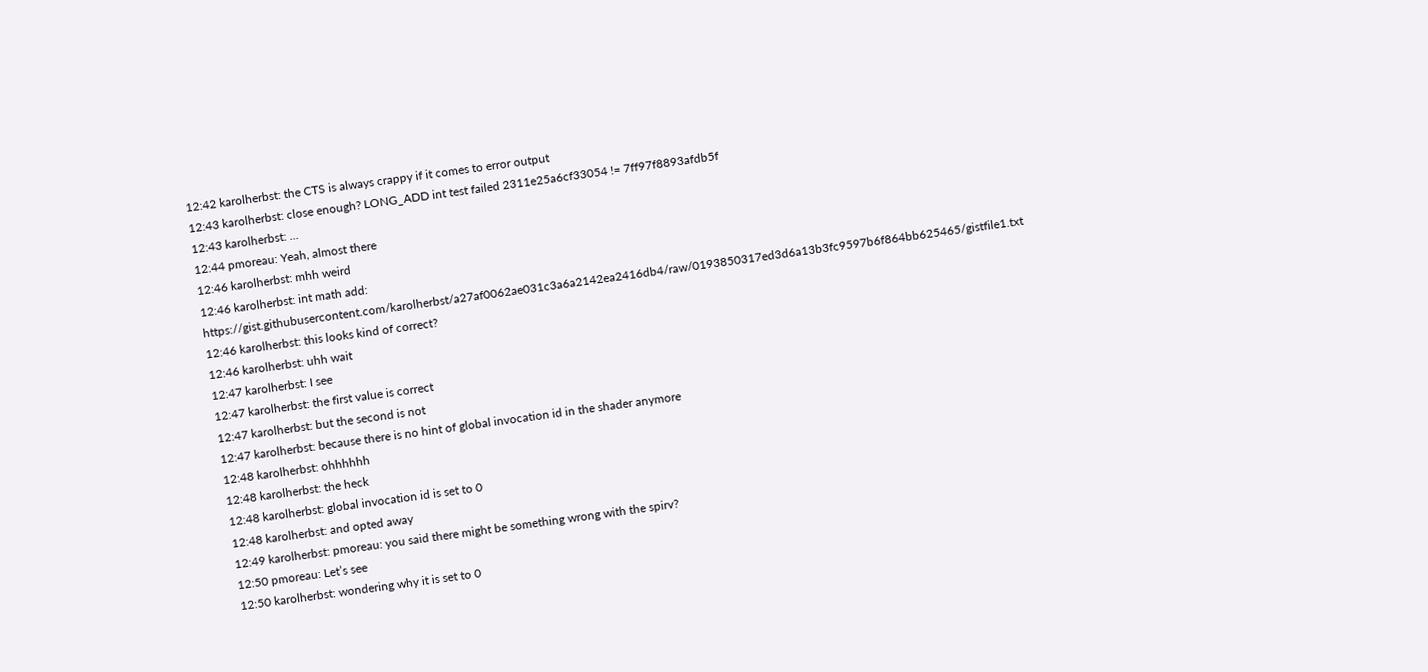12:42 karolherbst: the CTS is always crappy if it comes to error output
12:43 karolherbst: close enough? LONG_ADD int test failed 2311e25a6cf33054 != 7ff97f8893afdb5f
12:43 karolherbst: ...
12:44 pmoreau: Yeah, almost there
12:46 karolherbst: mhh weird
12:46 karolherbst: int math add: https://gist.githubusercontent.com/karolherbst/a27af0062ae031c3a6a2142ea2416db4/raw/0193850317ed3d6a13b3fc9597b6f864bb625465/gistfile1.txt
12:46 karolherbst: this looks kind of correct?
12:46 karolherbst: uhh wait
12:47 karolherbst: I see
12:47 karolherbst: the first value is correct
12:47 karolherbst: but the second is not
12:47 karolherbst: because there is no hint of global invocation id in the shader anymore
12:48 karolherbst: ohhhhhh
12:48 karolherbst: the heck
12:48 karolherbst: global invocation id is set to 0
12:48 karolherbst: and opted away
12:49 karolherbst: pmoreau: you said there might be something wrong with the spirv?
12:50 pmoreau: Let’s see
12:50 karolherbst: wondering why it is set to 0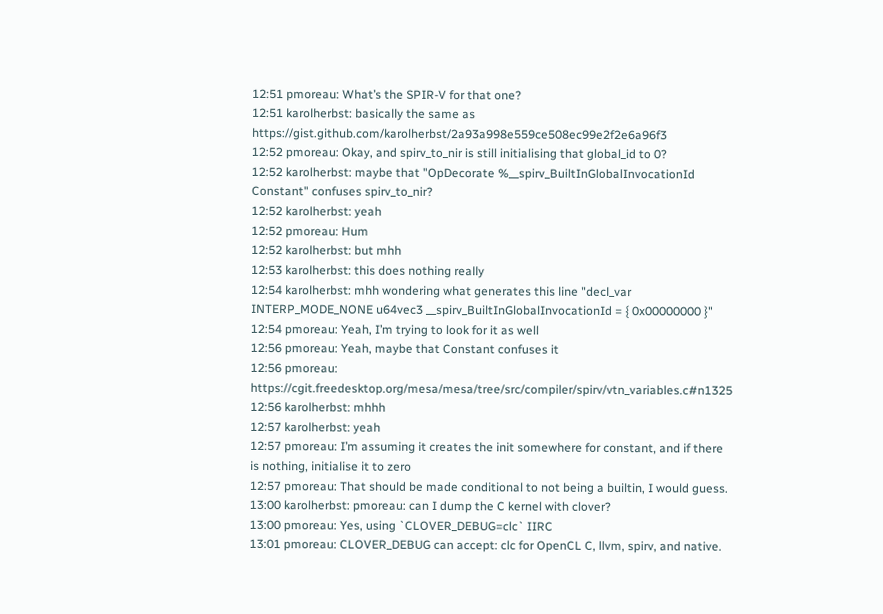12:51 pmoreau: What’s the SPIR-V for that one?
12:51 karolherbst: basically the same as https://gist.github.com/karolherbst/2a93a998e559ce508ec99e2f2e6a96f3
12:52 pmoreau: Okay, and spirv_to_nir is still initialising that global_id to 0?
12:52 karolherbst: maybe that "OpDecorate %__spirv_BuiltInGlobalInvocationId Constant" confuses spirv_to_nir?
12:52 karolherbst: yeah
12:52 pmoreau: Hum
12:52 karolherbst: but mhh
12:53 karolherbst: this does nothing really
12:54 karolherbst: mhh wondering what generates this line "decl_var INTERP_MODE_NONE u64vec3 __spirv_BuiltInGlobalInvocationId = { 0x00000000 }"
12:54 pmoreau: Yeah, I’m trying to look for it as well
12:56 pmoreau: Yeah, maybe that Constant confuses it
12:56 pmoreau: https://cgit.freedesktop.org/mesa/mesa/tree/src/compiler/spirv/vtn_variables.c#n1325
12:56 karolherbst: mhhh
12:57 karolherbst: yeah
12:57 pmoreau: I’m assuming it creates the init somewhere for constant, and if there is nothing, initialise it to zero
12:57 pmoreau: That should be made conditional to not being a builtin, I would guess.
13:00 karolherbst: pmoreau: can I dump the C kernel with clover?
13:00 pmoreau: Yes, using `CLOVER_DEBUG=clc` IIRC
13:01 pmoreau: CLOVER_DEBUG can accept: clc for OpenCL C, llvm, spirv, and native.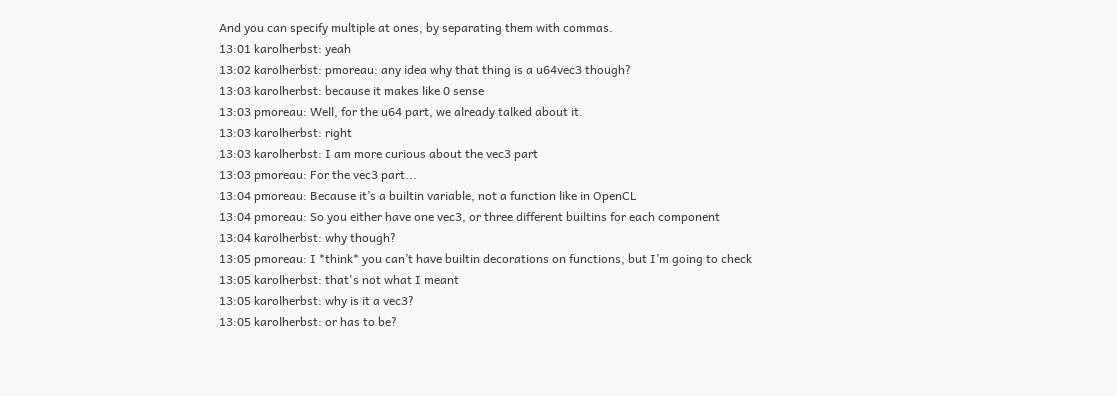And you can specify multiple at ones, by separating them with commas.
13:01 karolherbst: yeah
13:02 karolherbst: pmoreau: any idea why that thing is a u64vec3 though?
13:03 karolherbst: because it makes like 0 sense
13:03 pmoreau: Well, for the u64 part, we already talked about it.
13:03 karolherbst: right
13:03 karolherbst: I am more curious about the vec3 part
13:03 pmoreau: For the vec3 part...
13:04 pmoreau: Because it’s a builtin variable, not a function like in OpenCL
13:04 pmoreau: So you either have one vec3, or three different builtins for each component
13:04 karolherbst: why though?
13:05 pmoreau: I *think* you can’t have builtin decorations on functions, but I’m going to check
13:05 karolherbst: that's not what I meant
13:05 karolherbst: why is it a vec3?
13:05 karolherbst: or has to be?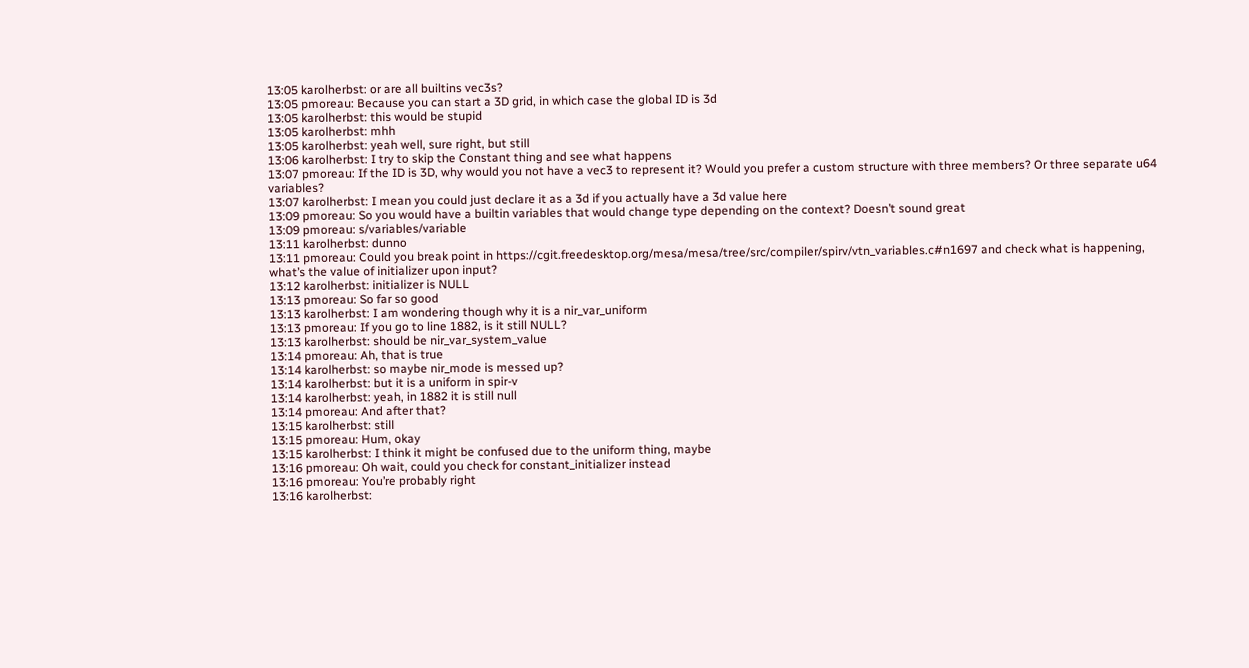13:05 karolherbst: or are all builtins vec3s?
13:05 pmoreau: Because you can start a 3D grid, in which case the global ID is 3d
13:05 karolherbst: this would be stupid
13:05 karolherbst: mhh
13:05 karolherbst: yeah well, sure right, but still
13:06 karolherbst: I try to skip the Constant thing and see what happens
13:07 pmoreau: If the ID is 3D, why would you not have a vec3 to represent it? Would you prefer a custom structure with three members? Or three separate u64 variables?
13:07 karolherbst: I mean you could just declare it as a 3d if you actually have a 3d value here
13:09 pmoreau: So you would have a builtin variables that would change type depending on the context? Doesn’t sound great
13:09 pmoreau: s/variables/variable
13:11 karolherbst: dunno
13:11 pmoreau: Could you break point in https://cgit.freedesktop.org/mesa/mesa/tree/src/compiler/spirv/vtn_variables.c#n1697 and check what is happening, what’s the value of initializer upon input?
13:12 karolherbst: initializer is NULL
13:13 pmoreau: So far so good
13:13 karolherbst: I am wondering though why it is a nir_var_uniform
13:13 pmoreau: If you go to line 1882, is it still NULL?
13:13 karolherbst: should be nir_var_system_value
13:14 pmoreau: Ah, that is true
13:14 karolherbst: so maybe nir_mode is messed up?
13:14 karolherbst: but it is a uniform in spir-v
13:14 karolherbst: yeah, in 1882 it is still null
13:14 pmoreau: And after that?
13:15 karolherbst: still
13:15 pmoreau: Hum, okay
13:15 karolherbst: I think it might be confused due to the uniform thing, maybe
13:16 pmoreau: Oh wait, could you check for constant_initializer instead
13:16 pmoreau: You’re probably right
13:16 karolherbst: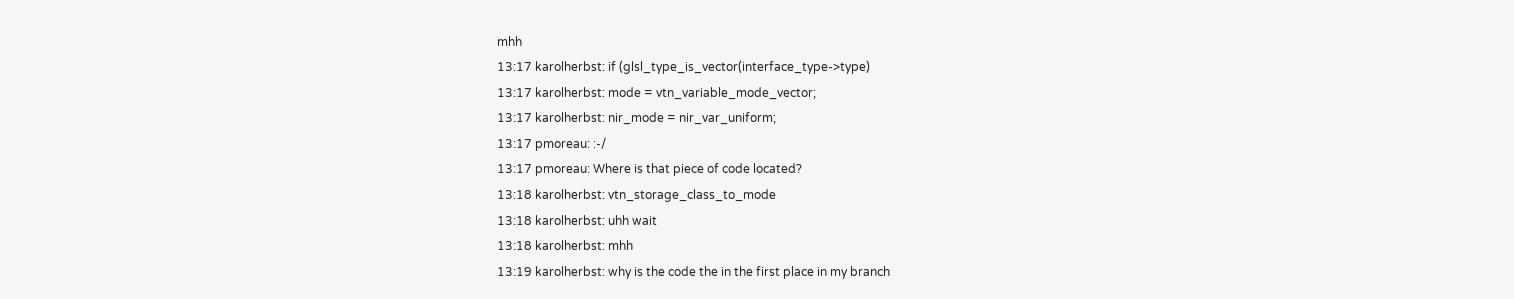mhh
13:17 karolherbst: if (glsl_type_is_vector(interface_type->type)
13:17 karolherbst: mode = vtn_variable_mode_vector;
13:17 karolherbst: nir_mode = nir_var_uniform;
13:17 pmoreau: :-/
13:17 pmoreau: Where is that piece of code located?
13:18 karolherbst: vtn_storage_class_to_mode
13:18 karolherbst: uhh wait
13:18 karolherbst: mhh
13:19 karolherbst: why is the code the in the first place in my branch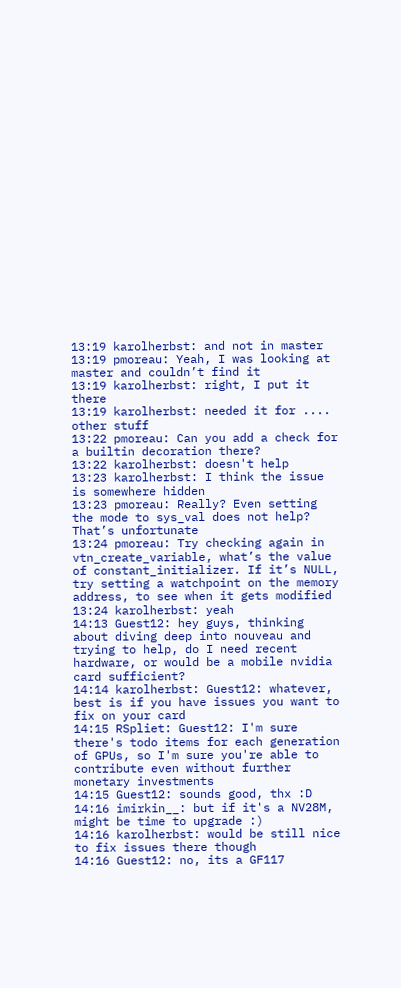13:19 karolherbst: and not in master
13:19 pmoreau: Yeah, I was looking at master and couldn’t find it
13:19 karolherbst: right, I put it there
13:19 karolherbst: needed it for .... other stuff
13:22 pmoreau: Can you add a check for a builtin decoration there?
13:22 karolherbst: doesn't help
13:23 karolherbst: I think the issue is somewhere hidden
13:23 pmoreau: Really? Even setting the mode to sys_val does not help? That’s unfortunate
13:24 pmoreau: Try checking again in vtn_create_variable, what’s the value of constant_initializer. If it’s NULL, try setting a watchpoint on the memory address, to see when it gets modified
13:24 karolherbst: yeah
14:13 Guest12: hey guys, thinking about diving deep into nouveau and trying to help, do I need recent hardware, or would be a mobile nvidia card sufficient?
14:14 karolherbst: Guest12: whatever, best is if you have issues you want to fix on your card
14:15 RSpliet: Guest12: I'm sure there's todo items for each generation of GPUs, so I'm sure you're able to contribute even without further monetary investments
14:15 Guest12: sounds good, thx :D
14:16 imirkin__: but if it's a NV28M, might be time to upgrade :)
14:16 karolherbst: would be still nice to fix issues there though
14:16 Guest12: no, its a GF117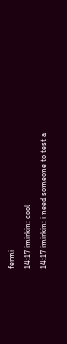fermi
14:17 imirkin: cool
14:17 imirkin: i need someone to test a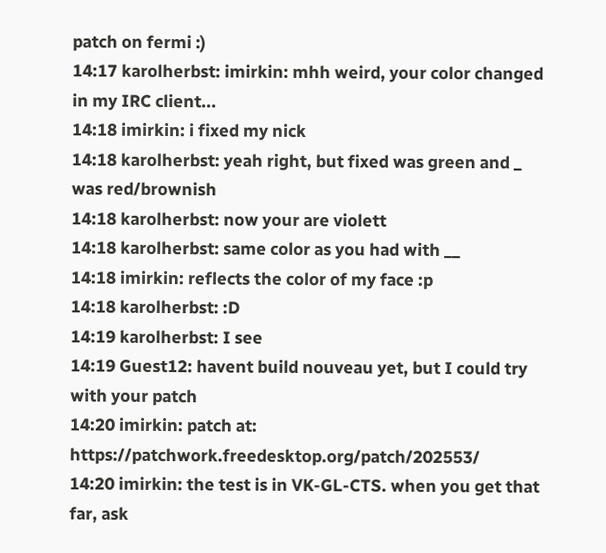patch on fermi :)
14:17 karolherbst: imirkin: mhh weird, your color changed in my IRC client...
14:18 imirkin: i fixed my nick
14:18 karolherbst: yeah right, but fixed was green and _ was red/brownish
14:18 karolherbst: now your are violett
14:18 karolherbst: same color as you had with __
14:18 imirkin: reflects the color of my face :p
14:18 karolherbst: :D
14:19 karolherbst: I see
14:19 Guest12: havent build nouveau yet, but I could try with your patch
14:20 imirkin: patch at: https://patchwork.freedesktop.org/patch/202553/
14:20 imirkin: the test is in VK-GL-CTS. when you get that far, ask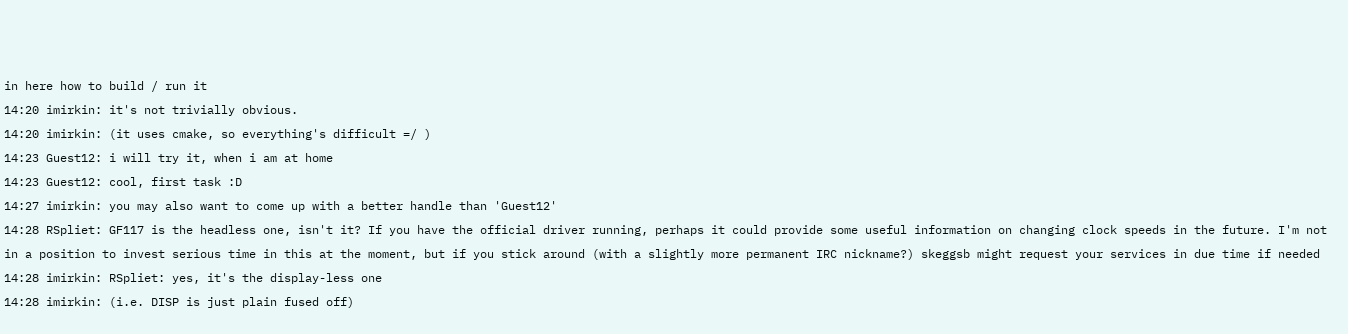in here how to build / run it
14:20 imirkin: it's not trivially obvious.
14:20 imirkin: (it uses cmake, so everything's difficult =/ )
14:23 Guest12: i will try it, when i am at home
14:23 Guest12: cool, first task :D
14:27 imirkin: you may also want to come up with a better handle than 'Guest12'
14:28 RSpliet: GF117 is the headless one, isn't it? If you have the official driver running, perhaps it could provide some useful information on changing clock speeds in the future. I'm not in a position to invest serious time in this at the moment, but if you stick around (with a slightly more permanent IRC nickname?) skeggsb might request your services in due time if needed
14:28 imirkin: RSpliet: yes, it's the display-less one
14:28 imirkin: (i.e. DISP is just plain fused off)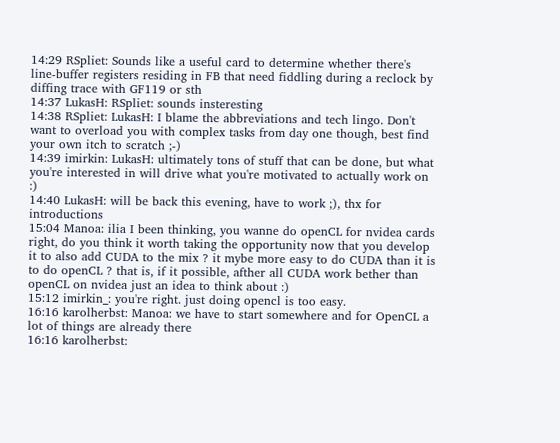14:29 RSpliet: Sounds like a useful card to determine whether there's line-buffer registers residing in FB that need fiddling during a reclock by diffing trace with GF119 or sth
14:37 LukasH: RSpliet: sounds insteresting
14:38 RSpliet: LukasH: I blame the abbreviations and tech lingo. Don't want to overload you with complex tasks from day one though, best find your own itch to scratch ;-)
14:39 imirkin: LukasH: ultimately tons of stuff that can be done, but what you're interested in will drive what you're motivated to actually work on :)
14:40 LukasH: will be back this evening, have to work ;), thx for introductions
15:04 Manoa: ilia I been thinking, you wanne do openCL for nvidea cards right, do you think it worth taking the opportunity now that you develop it to also add CUDA to the mix ? it mybe more easy to do CUDA than it is to do openCL ? that is, if it possible, afther all CUDA work bether than openCL on nvidea just an idea to think about :)
15:12 imirkin_: you're right. just doing opencl is too easy.
16:16 karolherbst: Manoa: we have to start somewhere and for OpenCL a lot of things are already there
16:16 karolherbst: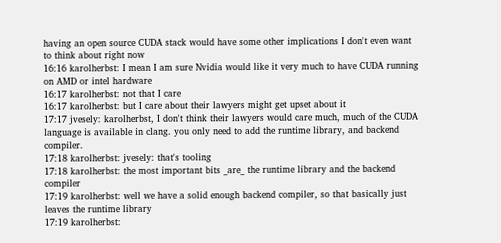having an open source CUDA stack would have some other implications I don't even want to think about right now
16:16 karolherbst: I mean I am sure Nvidia would like it very much to have CUDA running on AMD or intel hardware
16:17 karolherbst: not that I care
16:17 karolherbst: but I care about their lawyers might get upset about it
17:17 jvesely: karolherbst, I don't think their lawyers would care much, much of the CUDA language is available in clang. you only need to add the runtime library, and backend compiler.
17:18 karolherbst: jvesely: that's tooling
17:18 karolherbst: the most important bits _are_ the runtime library and the backend compiler
17:19 karolherbst: well we have a solid enough backend compiler, so that basically just leaves the runtime library
17:19 karolherbst: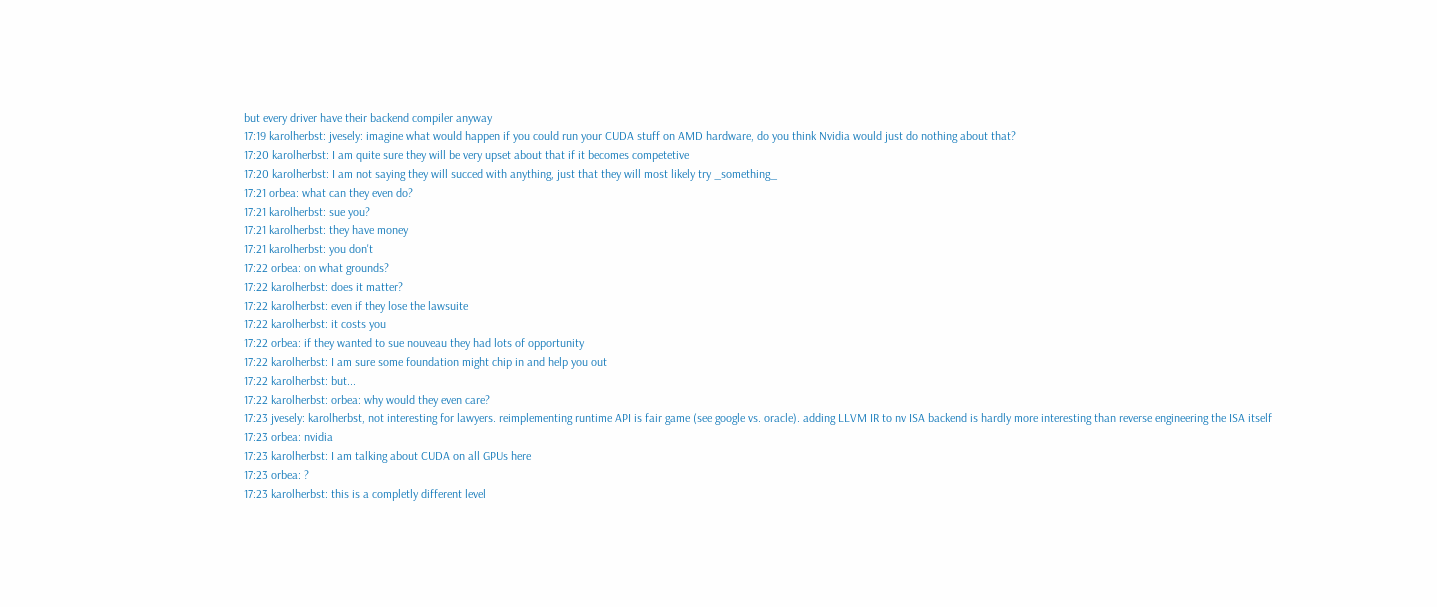but every driver have their backend compiler anyway
17:19 karolherbst: jvesely: imagine what would happen if you could run your CUDA stuff on AMD hardware, do you think Nvidia would just do nothing about that?
17:20 karolherbst: I am quite sure they will be very upset about that if it becomes competetive
17:20 karolherbst: I am not saying they will succed with anything, just that they will most likely try _something_
17:21 orbea: what can they even do?
17:21 karolherbst: sue you?
17:21 karolherbst: they have money
17:21 karolherbst: you don't
17:22 orbea: on what grounds?
17:22 karolherbst: does it matter?
17:22 karolherbst: even if they lose the lawsuite
17:22 karolherbst: it costs you
17:22 orbea: if they wanted to sue nouveau they had lots of opportunity
17:22 karolherbst: I am sure some foundation might chip in and help you out
17:22 karolherbst: but...
17:22 karolherbst: orbea: why would they even care?
17:23 jvesely: karolherbst, not interesting for lawyers. reimplementing runtime API is fair game (see google vs. oracle). adding LLVM IR to nv ISA backend is hardly more interesting than reverse engineering the ISA itself
17:23 orbea: nvidia
17:23 karolherbst: I am talking about CUDA on all GPUs here
17:23 orbea: ?
17:23 karolherbst: this is a completly different level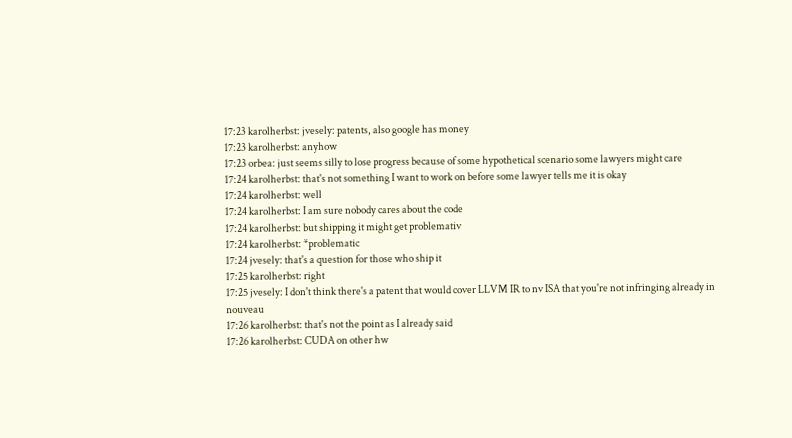17:23 karolherbst: jvesely: patents, also google has money
17:23 karolherbst: anyhow
17:23 orbea: just seems silly to lose progress because of some hypothetical scenario some lawyers might care
17:24 karolherbst: that's not something I want to work on before some lawyer tells me it is okay
17:24 karolherbst: well
17:24 karolherbst: I am sure nobody cares about the code
17:24 karolherbst: but shipping it might get problemativ
17:24 karolherbst: *problematic
17:24 jvesely: that's a question for those who ship it
17:25 karolherbst: right
17:25 jvesely: I don't think there's a patent that would cover LLVM IR to nv ISA that you're not infringing already in nouveau
17:26 karolherbst: that's not the point as I already said
17:26 karolherbst: CUDA on other hw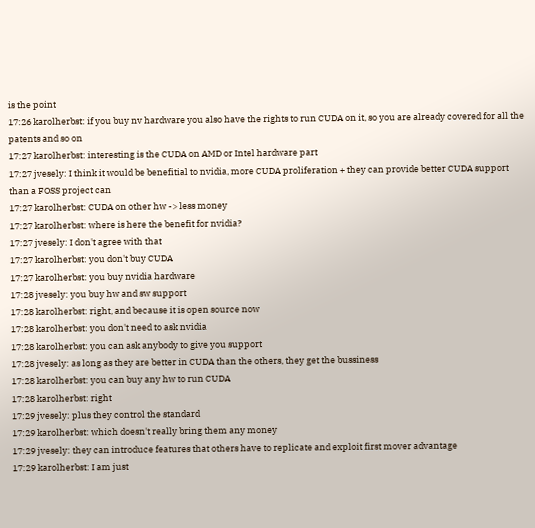is the point
17:26 karolherbst: if you buy nv hardware you also have the rights to run CUDA on it, so you are already covered for all the patents and so on
17:27 karolherbst: interesting is the CUDA on AMD or Intel hardware part
17:27 jvesely: I think it would be benefitial to nvidia, more CUDA proliferation + they can provide better CUDA support than a FOSS project can
17:27 karolherbst: CUDA on other hw -> less money
17:27 karolherbst: where is here the benefit for nvidia?
17:27 jvesely: I don't agree with that
17:27 karolherbst: you don't buy CUDA
17:27 karolherbst: you buy nvidia hardware
17:28 jvesely: you buy hw and sw support
17:28 karolherbst: right, and because it is open source now
17:28 karolherbst: you don't need to ask nvidia
17:28 karolherbst: you can ask anybody to give you support
17:28 jvesely: as long as they are better in CUDA than the others, they get the bussiness
17:28 karolherbst: you can buy any hw to run CUDA
17:28 karolherbst: right
17:29 jvesely: plus they control the standard
17:29 karolherbst: which doesn't really bring them any money
17:29 jvesely: they can introduce features that others have to replicate and exploit first mover advantage
17:29 karolherbst: I am just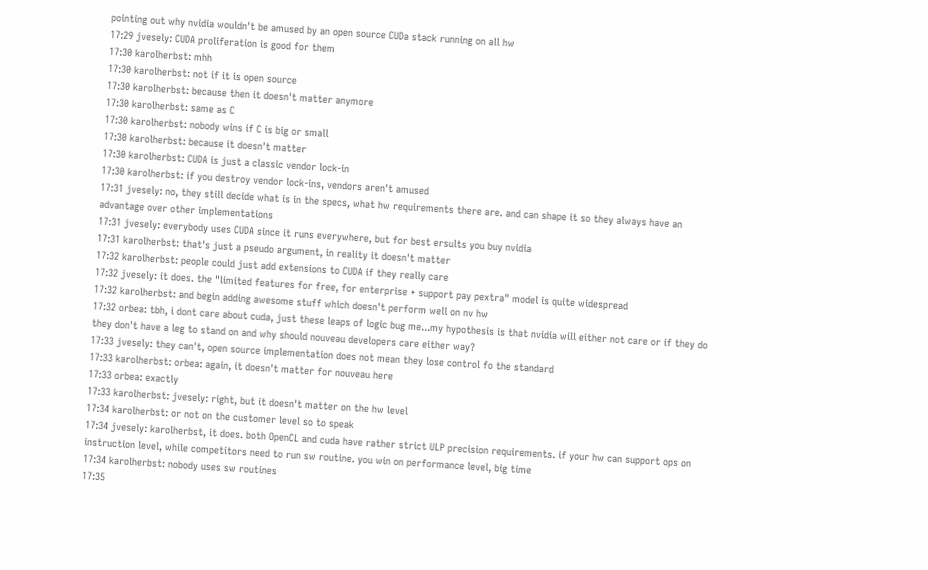pointing out why nvidia wouldn't be amused by an open source CUDa stack running on all hw
17:29 jvesely: CUDA proliferation is good for them
17:30 karolherbst: mhh
17:30 karolherbst: not if it is open source
17:30 karolherbst: because then it doesn't matter anymore
17:30 karolherbst: same as C
17:30 karolherbst: nobody wins if C is big or small
17:30 karolherbst: because it doesn't matter
17:30 karolherbst: CUDA is just a classic vendor lock-in
17:30 karolherbst: if you destroy vendor lock-ins, vendors aren't amused
17:31 jvesely: no, they still decide what is in the specs, what hw requirements there are. and can shape it so they always have an advantage over other implementations
17:31 jvesely: everybody uses CUDA since it runs everywhere, but for best ersults you buy nvidia
17:31 karolherbst: that's just a pseudo argument, in reality it doesn't matter
17:32 karolherbst: people could just add extensions to CUDA if they really care
17:32 jvesely: it does. the "limited features for free, for enterprise + support pay pextra" model is quite widespread
17:32 karolherbst: and begin adding awesome stuff which doesn't perform well on nv hw
17:32 orbea: tbh, i dont care about cuda, just these leaps of logic bug me...my hypothesis is that nvidia will either not care or if they do they don't have a leg to stand on and why should nouveau developers care either way?
17:33 jvesely: they can't, open source implementation does not mean they lose control fo the standard
17:33 karolherbst: orbea: again, it doesn't matter for nouveau here
17:33 orbea: exactly
17:33 karolherbst: jvesely: right, but it doesn't matter on the hw level
17:34 karolherbst: or not on the customer level so to speak
17:34 jvesely: karolherbst, it does. both OpenCL and cuda have rather strict ULP precision requirements. if your hw can support ops on instruction level, while competitors need to run sw routine. you win on performance level, big time
17:34 karolherbst: nobody uses sw routines
17:35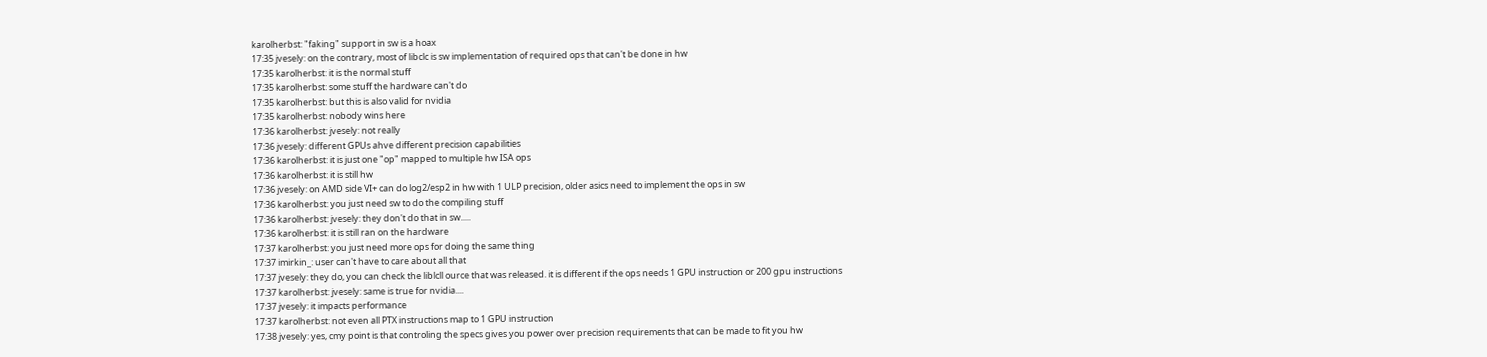karolherbst: "faking" support in sw is a hoax
17:35 jvesely: on the contrary, most of libclc is sw implementation of required ops that can't be done in hw
17:35 karolherbst: it is the normal stuff
17:35 karolherbst: some stuff the hardware can't do
17:35 karolherbst: but this is also valid for nvidia
17:35 karolherbst: nobody wins here
17:36 karolherbst: jvesely: not really
17:36 jvesely: different GPUs ahve different precision capabilities
17:36 karolherbst: it is just one "op" mapped to multiple hw ISA ops
17:36 karolherbst: it is still hw
17:36 jvesely: on AMD side VI+ can do log2/esp2 in hw with 1 ULP precision, older asics need to implement the ops in sw
17:36 karolherbst: you just need sw to do the compiling stuff
17:36 karolherbst: jvesely: they don't do that in sw.....
17:36 karolherbst: it is still ran on the hardware
17:37 karolherbst: you just need more ops for doing the same thing
17:37 imirkin_: user can't have to care about all that
17:37 jvesely: they do, you can check the liblcll ource that was released. it is different if the ops needs 1 GPU instruction or 200 gpu instructions
17:37 karolherbst: jvesely: same is true for nvidia....
17:37 jvesely: it impacts performance
17:37 karolherbst: not even all PTX instructions map to 1 GPU instruction
17:38 jvesely: yes, cmy point is that controling the specs gives you power over precision requirements that can be made to fit you hw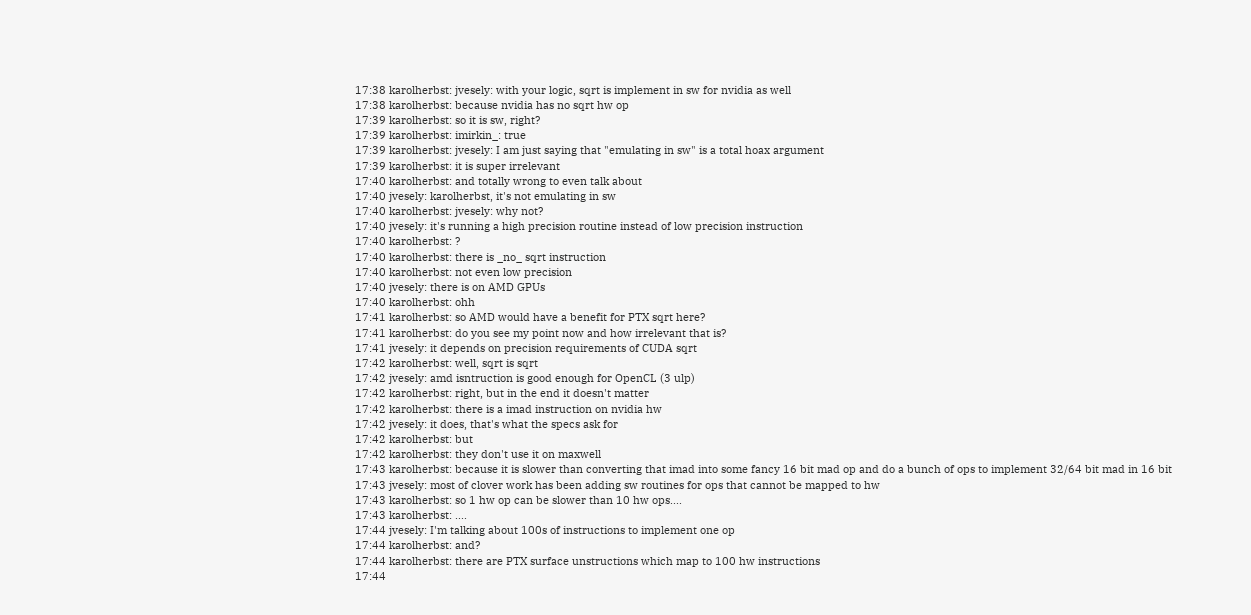17:38 karolherbst: jvesely: with your logic, sqrt is implement in sw for nvidia as well
17:38 karolherbst: because nvidia has no sqrt hw op
17:39 karolherbst: so it is sw, right?
17:39 karolherbst: imirkin_: true
17:39 karolherbst: jvesely: I am just saying that "emulating in sw" is a total hoax argument
17:39 karolherbst: it is super irrelevant
17:40 karolherbst: and totally wrong to even talk about
17:40 jvesely: karolherbst, it's not emulating in sw
17:40 karolherbst: jvesely: why not?
17:40 jvesely: it's running a high precision routine instead of low precision instruction
17:40 karolherbst: ?
17:40 karolherbst: there is _no_ sqrt instruction
17:40 karolherbst: not even low precision
17:40 jvesely: there is on AMD GPUs
17:40 karolherbst: ohh
17:41 karolherbst: so AMD would have a benefit for PTX sqrt here?
17:41 karolherbst: do you see my point now and how irrelevant that is?
17:41 jvesely: it depends on precision requirements of CUDA sqrt
17:42 karolherbst: well, sqrt is sqrt
17:42 jvesely: amd isntruction is good enough for OpenCL (3 ulp)
17:42 karolherbst: right, but in the end it doesn't matter
17:42 karolherbst: there is a imad instruction on nvidia hw
17:42 jvesely: it does, that's what the specs ask for
17:42 karolherbst: but
17:42 karolherbst: they don't use it on maxwell
17:43 karolherbst: because it is slower than converting that imad into some fancy 16 bit mad op and do a bunch of ops to implement 32/64 bit mad in 16 bit
17:43 jvesely: most of clover work has been adding sw routines for ops that cannot be mapped to hw
17:43 karolherbst: so 1 hw op can be slower than 10 hw ops....
17:43 karolherbst: ....
17:44 jvesely: I'm talking about 100s of instructions to implement one op
17:44 karolherbst: and?
17:44 karolherbst: there are PTX surface unstructions which map to 100 hw instructions
17:44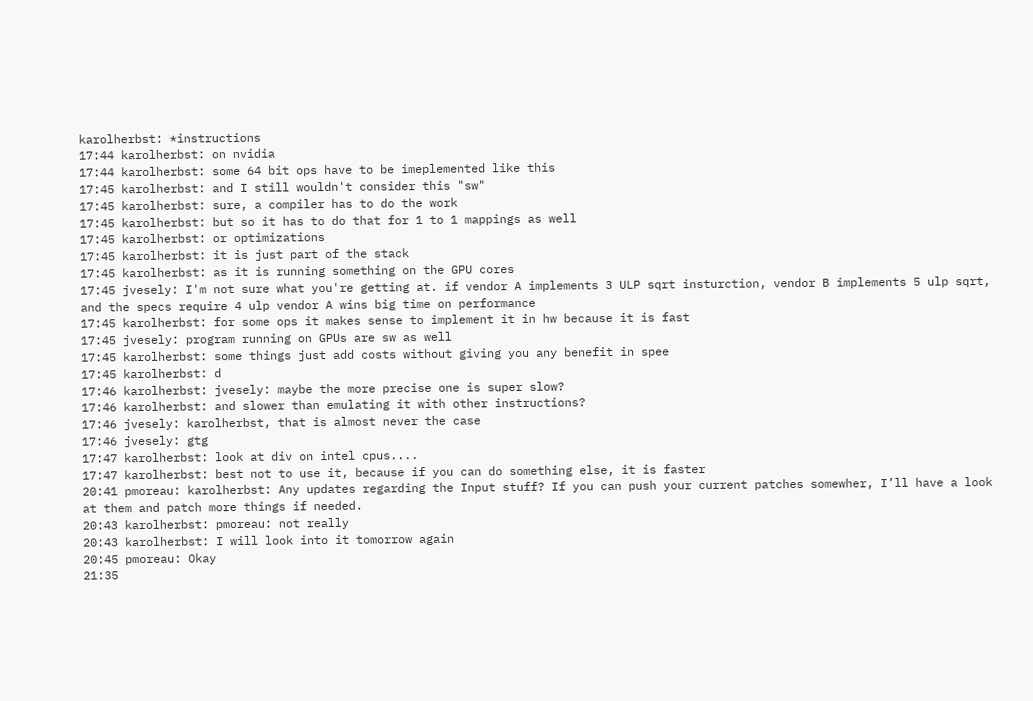karolherbst: *instructions
17:44 karolherbst: on nvidia
17:44 karolherbst: some 64 bit ops have to be imeplemented like this
17:45 karolherbst: and I still wouldn't consider this "sw"
17:45 karolherbst: sure, a compiler has to do the work
17:45 karolherbst: but so it has to do that for 1 to 1 mappings as well
17:45 karolherbst: or optimizations
17:45 karolherbst: it is just part of the stack
17:45 karolherbst: as it is running something on the GPU cores
17:45 jvesely: I'm not sure what you're getting at. if vendor A implements 3 ULP sqrt insturction, vendor B implements 5 ulp sqrt, and the specs require 4 ulp vendor A wins big time on performance
17:45 karolherbst: for some ops it makes sense to implement it in hw because it is fast
17:45 jvesely: program running on GPUs are sw as well
17:45 karolherbst: some things just add costs without giving you any benefit in spee
17:45 karolherbst: d
17:46 karolherbst: jvesely: maybe the more precise one is super slow?
17:46 karolherbst: and slower than emulating it with other instructions?
17:46 jvesely: karolherbst, that is almost never the case
17:46 jvesely: gtg
17:47 karolherbst: look at div on intel cpus....
17:47 karolherbst: best not to use it, because if you can do something else, it is faster
20:41 pmoreau: karolherbst: Any updates regarding the Input stuff? If you can push your current patches somewher, I’ll have a look at them and patch more things if needed.
20:43 karolherbst: pmoreau: not really
20:43 karolherbst: I will look into it tomorrow again
20:45 pmoreau: Okay
21:35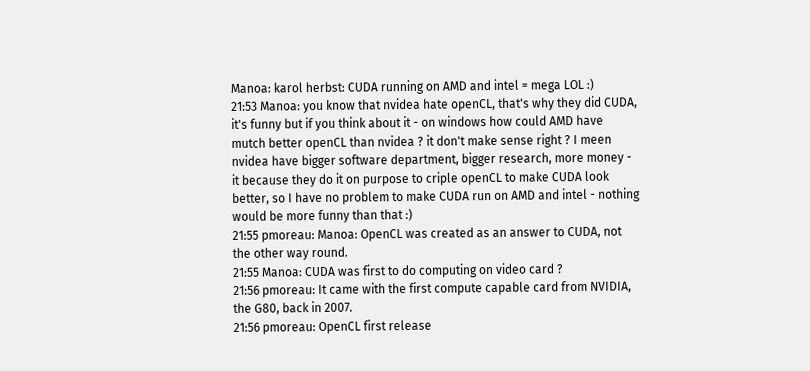Manoa: karol herbst: CUDA running on AMD and intel = mega LOL :)
21:53 Manoa: you know that nvidea hate openCL, that's why they did CUDA, it's funny but if you think about it - on windows how could AMD have mutch better openCL than nvidea ? it don't make sense right ? I meen nvidea have bigger software department, bigger research, more money - it because they do it on purpose to criple openCL to make CUDA look better, so I have no problem to make CUDA run on AMD and intel - nothing would be more funny than that :)
21:55 pmoreau: Manoa: OpenCL was created as an answer to CUDA, not the other way round.
21:55 Manoa: CUDA was first to do computing on video card ?
21:56 pmoreau: It came with the first compute capable card from NVIDIA, the G80, back in 2007.
21:56 pmoreau: OpenCL first release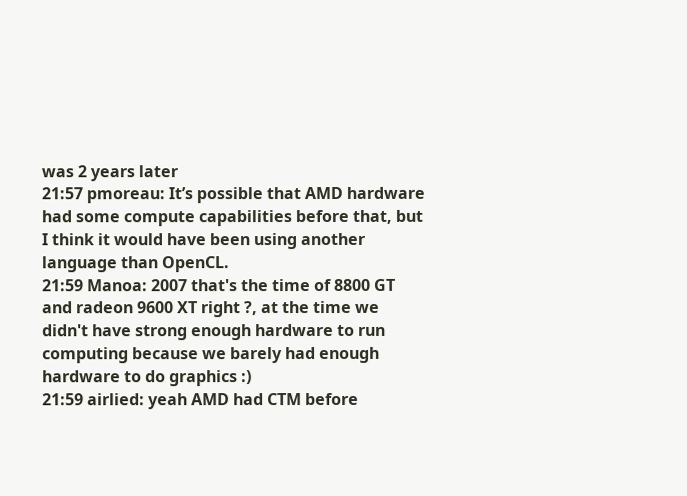was 2 years later
21:57 pmoreau: It’s possible that AMD hardware had some compute capabilities before that, but I think it would have been using another language than OpenCL.
21:59 Manoa: 2007 that's the time of 8800 GT and radeon 9600 XT right ?, at the time we didn't have strong enough hardware to run computing because we barely had enough hardware to do graphics :)
21:59 airlied: yeah AMD had CTM before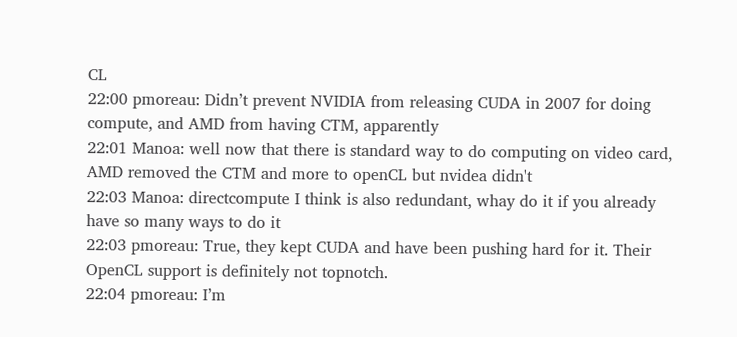CL
22:00 pmoreau: Didn’t prevent NVIDIA from releasing CUDA in 2007 for doing compute, and AMD from having CTM, apparently
22:01 Manoa: well now that there is standard way to do computing on video card, AMD removed the CTM and more to openCL but nvidea didn't
22:03 Manoa: directcompute I think is also redundant, whay do it if you already have so many ways to do it
22:03 pmoreau: True, they kept CUDA and have been pushing hard for it. Their OpenCL support is definitely not topnotch.
22:04 pmoreau: I’m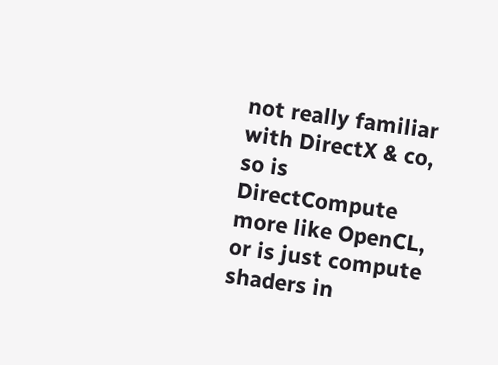not really familiar with DirectX & co, so is DirectCompute more like OpenCL, or is just compute shaders in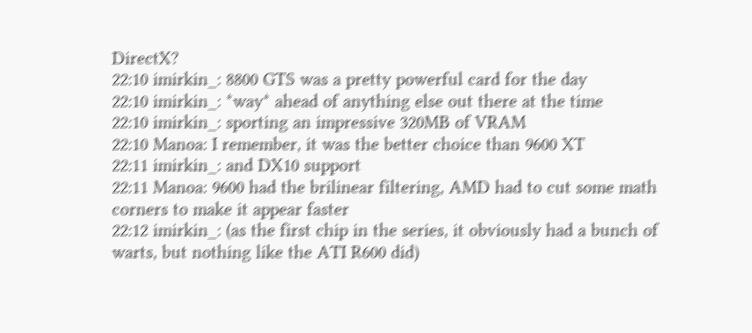DirectX?
22:10 imirkin_: 8800 GTS was a pretty powerful card for the day
22:10 imirkin_: *way* ahead of anything else out there at the time
22:10 imirkin_: sporting an impressive 320MB of VRAM
22:10 Manoa: I remember, it was the better choice than 9600 XT
22:11 imirkin_: and DX10 support
22:11 Manoa: 9600 had the brilinear filtering, AMD had to cut some math corners to make it appear faster
22:12 imirkin_: (as the first chip in the series, it obviously had a bunch of warts, but nothing like the ATI R600 did)